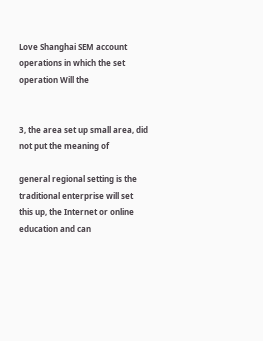Love Shanghai SEM account operations in which the set operation Will the


3, the area set up small area, did not put the meaning of

general regional setting is the traditional enterprise will set this up, the Internet or online education and can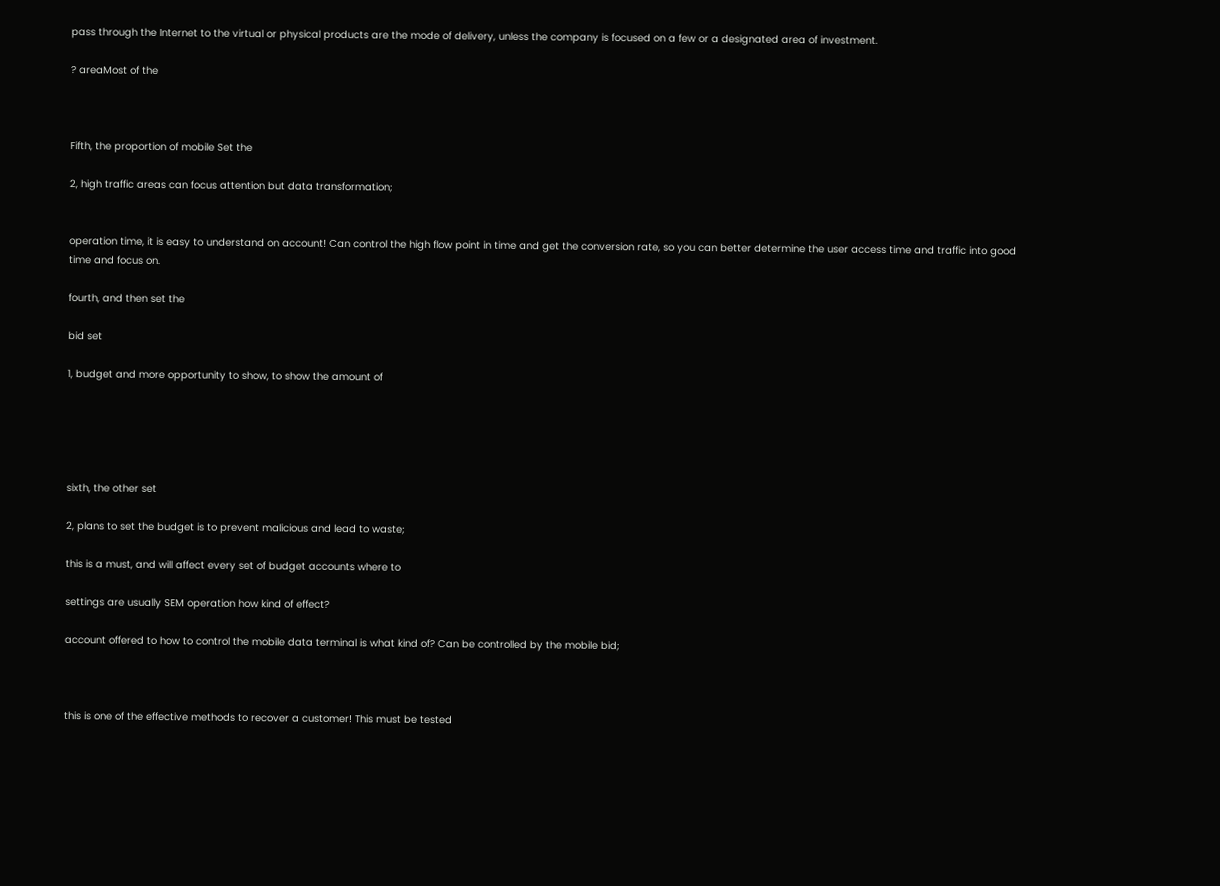pass through the Internet to the virtual or physical products are the mode of delivery, unless the company is focused on a few or a designated area of investment.

? areaMost of the



Fifth, the proportion of mobile Set the

2, high traffic areas can focus attention but data transformation;


operation time, it is easy to understand on account! Can control the high flow point in time and get the conversion rate, so you can better determine the user access time and traffic into good time and focus on.

fourth, and then set the

bid set

1, budget and more opportunity to show, to show the amount of





sixth, the other set

2, plans to set the budget is to prevent malicious and lead to waste;

this is a must, and will affect every set of budget accounts where to

settings are usually SEM operation how kind of effect?

account offered to how to control the mobile data terminal is what kind of? Can be controlled by the mobile bid;



this is one of the effective methods to recover a customer! This must be tested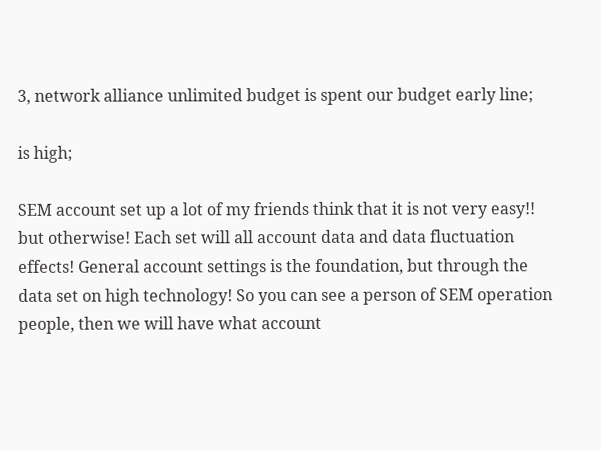3, network alliance unlimited budget is spent our budget early line;

is high;

SEM account set up a lot of my friends think that it is not very easy!! but otherwise! Each set will all account data and data fluctuation effects! General account settings is the foundation, but through the data set on high technology! So you can see a person of SEM operation people, then we will have what account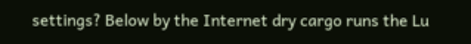settings? Below by the Internet dry cargo runs the Lu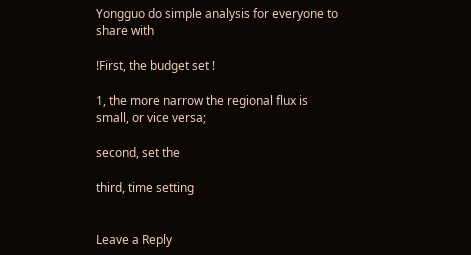Yongguo do simple analysis for everyone to share with

!First, the budget set !

1, the more narrow the regional flux is small, or vice versa;

second, set the

third, time setting


Leave a Reply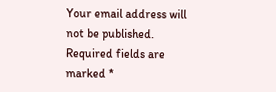Your email address will not be published. Required fields are marked *